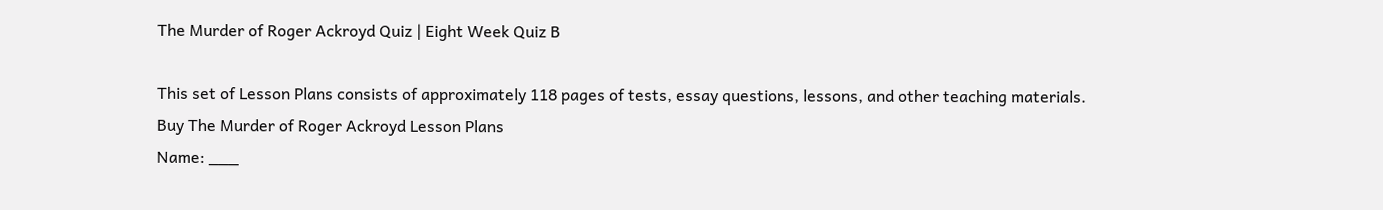The Murder of Roger Ackroyd Quiz | Eight Week Quiz B

This set of Lesson Plans consists of approximately 118 pages of tests, essay questions, lessons, and other teaching materials.
Buy The Murder of Roger Ackroyd Lesson Plans
Name: ___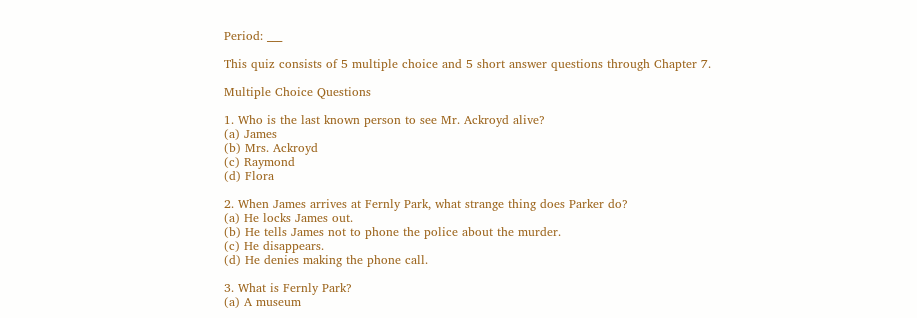Period: ___

This quiz consists of 5 multiple choice and 5 short answer questions through Chapter 7.

Multiple Choice Questions

1. Who is the last known person to see Mr. Ackroyd alive?
(a) James
(b) Mrs. Ackroyd
(c) Raymond
(d) Flora

2. When James arrives at Fernly Park, what strange thing does Parker do?
(a) He locks James out.
(b) He tells James not to phone the police about the murder.
(c) He disappears.
(d) He denies making the phone call.

3. What is Fernly Park?
(a) A museum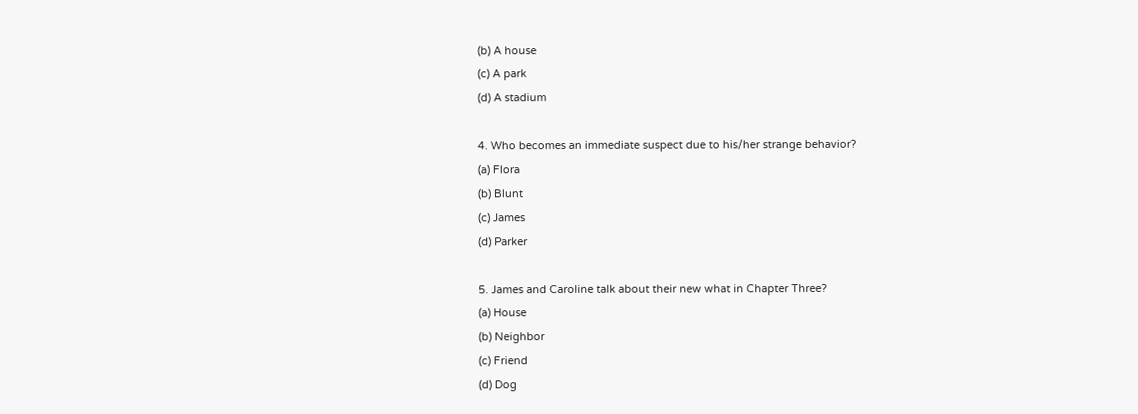(b) A house
(c) A park
(d) A stadium

4. Who becomes an immediate suspect due to his/her strange behavior?
(a) Flora
(b) Blunt
(c) James
(d) Parker

5. James and Caroline talk about their new what in Chapter Three?
(a) House
(b) Neighbor
(c) Friend
(d) Dog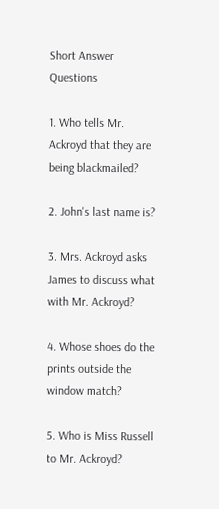Short Answer Questions

1. Who tells Mr. Ackroyd that they are being blackmailed?

2. John's last name is?

3. Mrs. Ackroyd asks James to discuss what with Mr. Ackroyd?

4. Whose shoes do the prints outside the window match?

5. Who is Miss Russell to Mr. Ackroyd?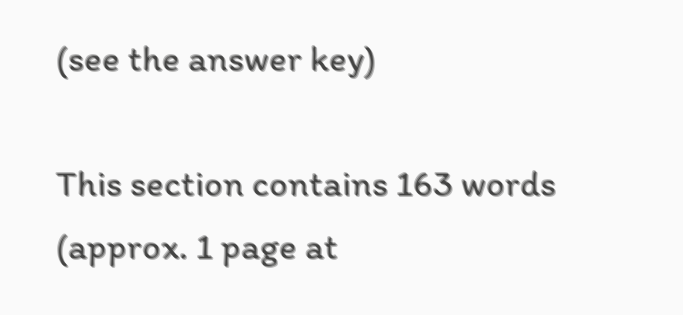(see the answer key)

This section contains 163 words
(approx. 1 page at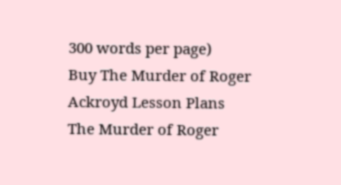300 words per page)
Buy The Murder of Roger Ackroyd Lesson Plans
The Murder of Roger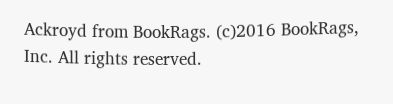Ackroyd from BookRags. (c)2016 BookRags, Inc. All rights reserved.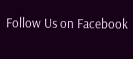Follow Us on Facebook